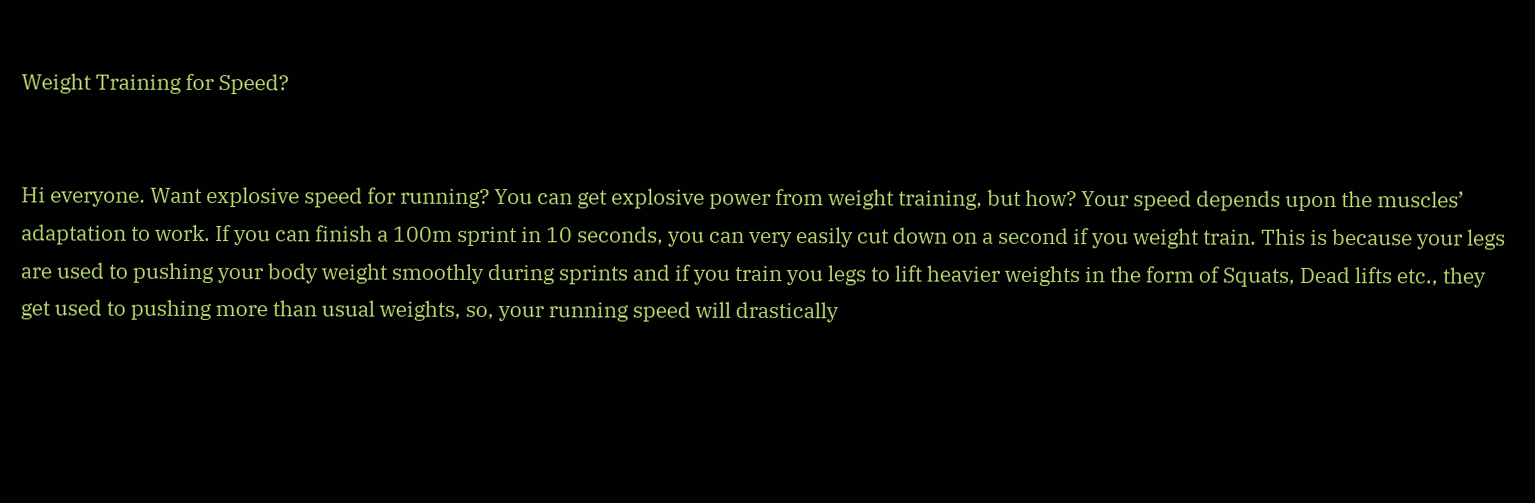Weight Training for Speed?


Hi everyone. Want explosive speed for running? You can get explosive power from weight training, but how? Your speed depends upon the muscles’ adaptation to work. If you can finish a 100m sprint in 10 seconds, you can very easily cut down on a second if you weight train. This is because your legs are used to pushing your body weight smoothly during sprints and if you train you legs to lift heavier weights in the form of Squats, Dead lifts etc., they get used to pushing more than usual weights, so, your running speed will drastically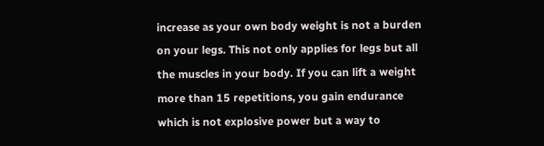increase as your own body weight is not a burden on your legs. This not only applies for legs but all the muscles in your body. If you can lift a weight more than 15 repetitions, you gain endurance which is not explosive power but a way to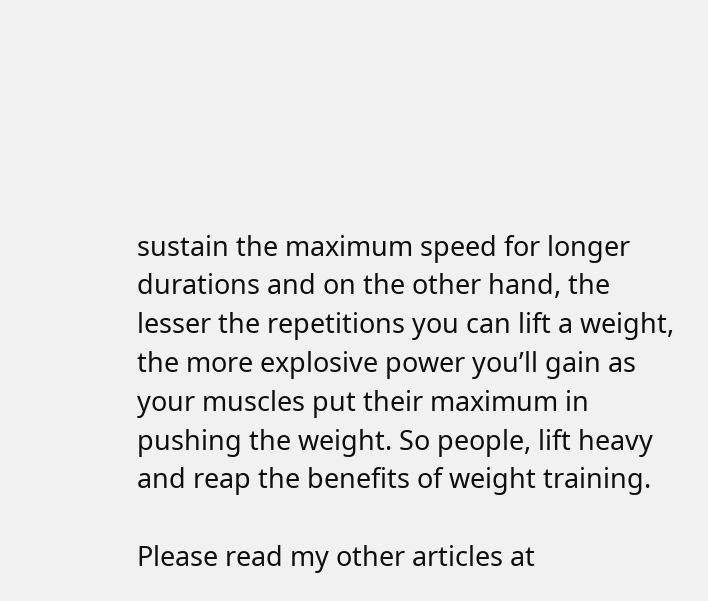sustain the maximum speed for longer durations and on the other hand, the lesser the repetitions you can lift a weight, the more explosive power you’ll gain as your muscles put their maximum in pushing the weight. So people, lift heavy and reap the benefits of weight training.

Please read my other articles at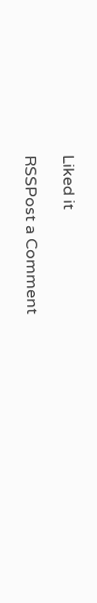Liked it

RSSPost a Comment